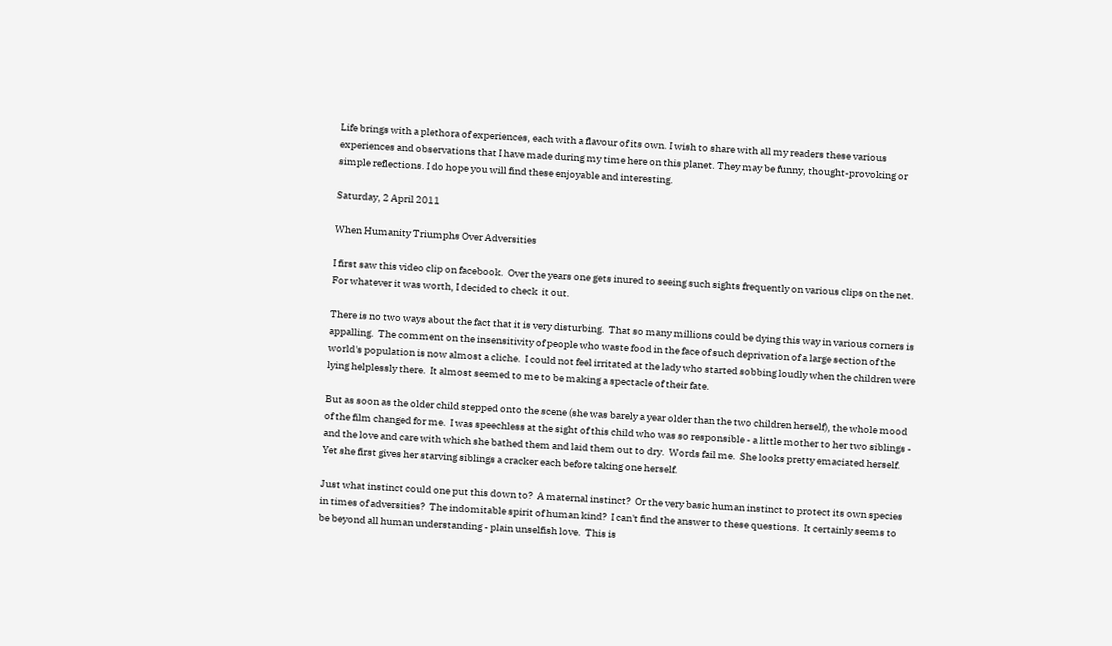Life brings with a plethora of experiences, each with a flavour of its own. I wish to share with all my readers these various experiences and observations that I have made during my time here on this planet. They may be funny, thought-provoking or simple reflections. I do hope you will find these enjoyable and interesting.

Saturday, 2 April 2011

When Humanity Triumphs Over Adversities

I first saw this video clip on facebook.  Over the years one gets inured to seeing such sights frequently on various clips on the net.  For whatever it was worth, I decided to check  it out.

There is no two ways about the fact that it is very disturbing.  That so many millions could be dying this way in various corners is appalling.  The comment on the insensitivity of people who waste food in the face of such deprivation of a large section of the world's population is now almost a cliche.  I could not feel irritated at the lady who started sobbing loudly when the children were lying helplessly there.  It almost seemed to me to be making a spectacle of their fate.

But as soon as the older child stepped onto the scene (she was barely a year older than the two children herself), the whole mood of the film changed for me.  I was speechless at the sight of this child who was so responsible - a little mother to her two siblings - and the love and care with which she bathed them and laid them out to dry.  Words fail me.  She looks pretty emaciated herself.  Yet she first gives her starving siblings a cracker each before taking one herself.

Just what instinct could one put this down to?  A maternal instinct?  Or the very basic human instinct to protect its own species in times of adversities?  The indomitable spirit of human kind?  I can't find the answer to these questions.  It certainly seems to be beyond all human understanding - plain unselfish love.  This is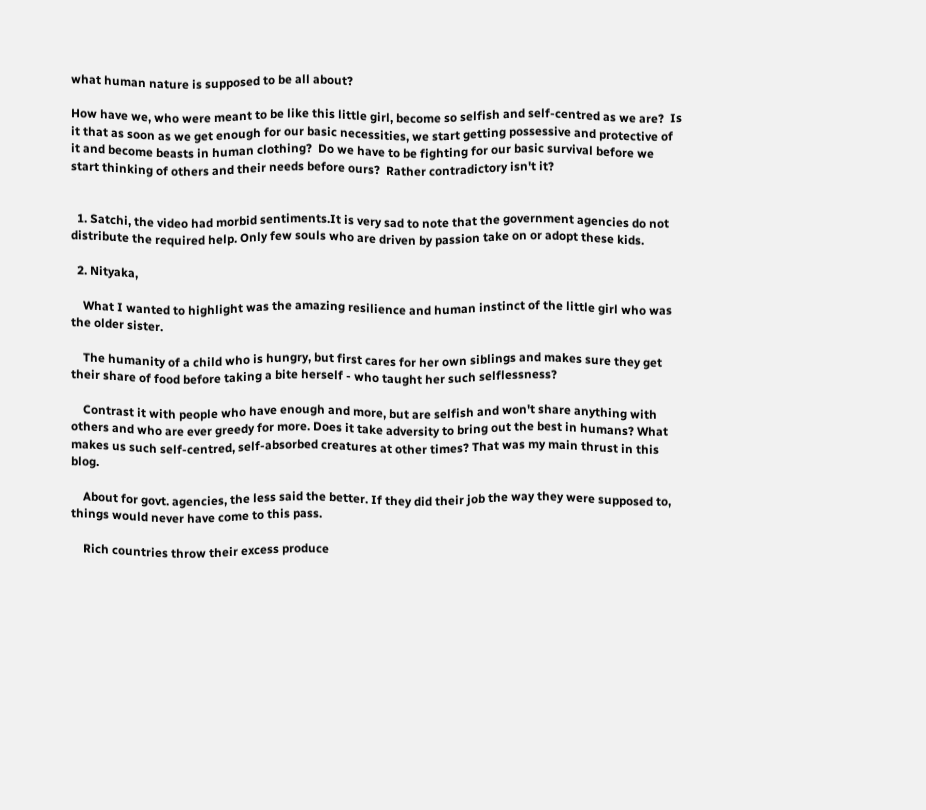what human nature is supposed to be all about?

How have we, who were meant to be like this little girl, become so selfish and self-centred as we are?  Is it that as soon as we get enough for our basic necessities, we start getting possessive and protective of it and become beasts in human clothing?  Do we have to be fighting for our basic survival before we start thinking of others and their needs before ours?  Rather contradictory isn't it?


  1. Satchi, the video had morbid sentiments.It is very sad to note that the government agencies do not distribute the required help. Only few souls who are driven by passion take on or adopt these kids.

  2. Nityaka,

    What I wanted to highlight was the amazing resilience and human instinct of the little girl who was the older sister.

    The humanity of a child who is hungry, but first cares for her own siblings and makes sure they get their share of food before taking a bite herself - who taught her such selflessness?

    Contrast it with people who have enough and more, but are selfish and won't share anything with others and who are ever greedy for more. Does it take adversity to bring out the best in humans? What makes us such self-centred, self-absorbed creatures at other times? That was my main thrust in this blog.

    About for govt. agencies, the less said the better. If they did their job the way they were supposed to, things would never have come to this pass.

    Rich countries throw their excess produce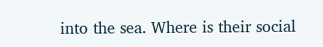into the sea. Where is their social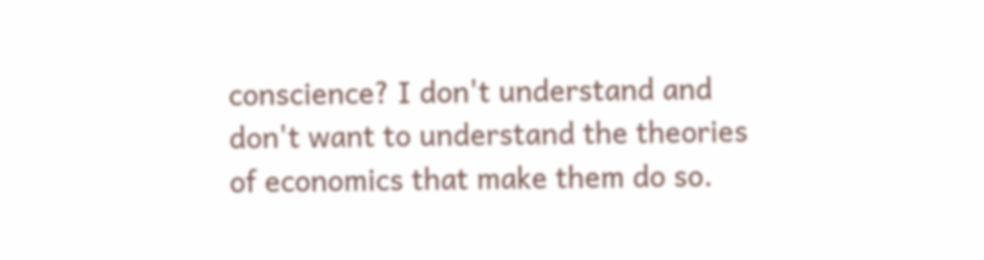conscience? I don't understand and don't want to understand the theories of economics that make them do so.